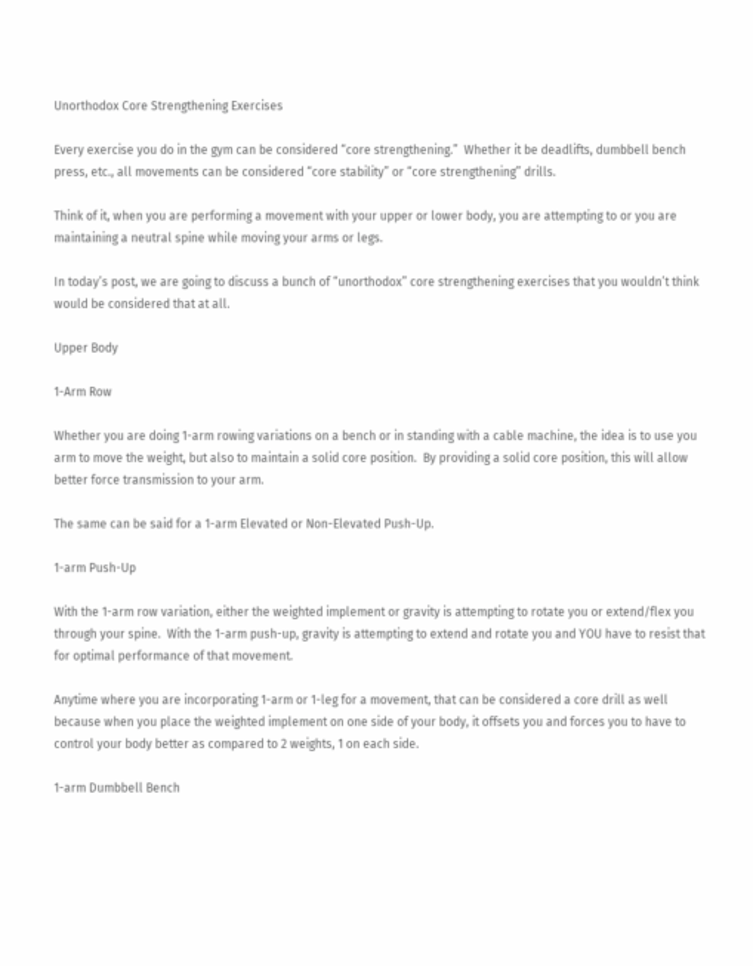Unorthodox Core Strengthening Exercises

Every exercise you do in the gym can be considered “core strengthening.”  Whether it be deadlifts, dumbbell bench press, etc., all movements can be considered “core stability” or “core strengthening” drills.

Think of it, when you are performing a movement with your upper or lower body, you are attempting to or you are maintaining a neutral spine while moving your arms or legs.

In today’s post, we are going to discuss a bunch of “unorthodox” core strengthening exercises that you wouldn’t think would be considered that at all.

Upper Body

1-Arm Row

Whether you are doing 1-arm rowing variations on a bench or in standing with a cable machine, the idea is to use you arm to move the weight, but also to maintain a solid core position.  By providing a solid core position, this will allow better force transmission to your arm.

The same can be said for a 1-arm Elevated or Non-Elevated Push-Up.

1-arm Push-Up

With the 1-arm row variation, either the weighted implement or gravity is attempting to rotate you or extend/flex you through your spine.  With the 1-arm push-up, gravity is attempting to extend and rotate you and YOU have to resist that for optimal performance of that movement.

Anytime where you are incorporating 1-arm or 1-leg for a movement, that can be considered a core drill as well because when you place the weighted implement on one side of your body, it offsets you and forces you to have to control your body better as compared to 2 weights, 1 on each side.

1-arm Dumbbell Bench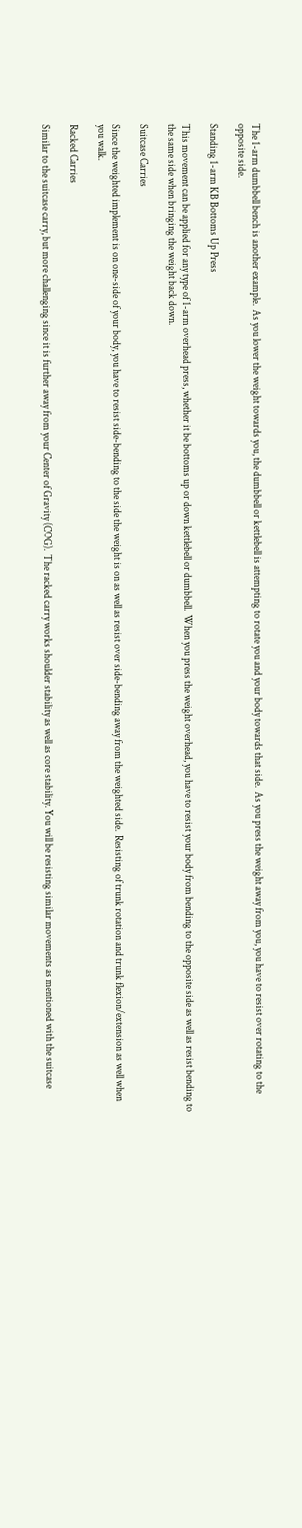The 1-arm dumbbell bench is another example.  As you lower the weight towards you, the dumbbell or kettlebell is attempting to rotate you and your body towards that side.  As you press the weight away from you, you have to resist over rotating to the opposite side.

Standing 1-arm KB Bottoms Up Press

This movement can be applied for any type of 1-arm overhead press, whether it be bottoms up or down kettlebell or dumbbell.  When you press the weight overhead, you have to resist your body from bending to the opposite side as well as resist bending to the same side when bringing the weight back down.

Suitcase Carries

Since the weighted implement is on one-side of your body, you have to resist side-bending to the side the weight is on as well as resist over side-bending away from the weighted side.  Resisting of trunk rotation and trunk flexion/extension as well when you walk.

Racked Carries

Similar to the suitcase carry, but more challenging since it is further away from your Center of Gravity (COG).  The racked carry works shoulder stability as well as core stability. You will be resisting similar movements as mentioned with the suitcase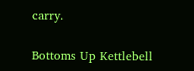carry.

Bottoms Up Kettlebell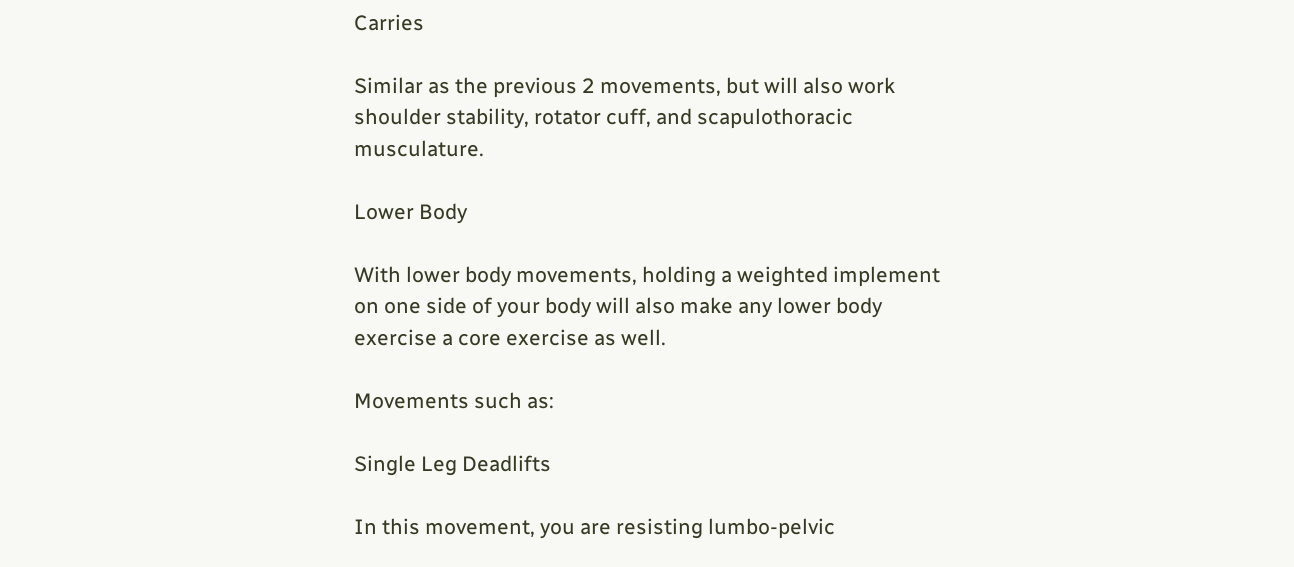Carries

Similar as the previous 2 movements, but will also work shoulder stability, rotator cuff, and scapulothoracic musculature.

Lower Body

With lower body movements, holding a weighted implement on one side of your body will also make any lower body exercise a core exercise as well.

Movements such as:

Single Leg Deadlifts

In this movement, you are resisting lumbo-pelvic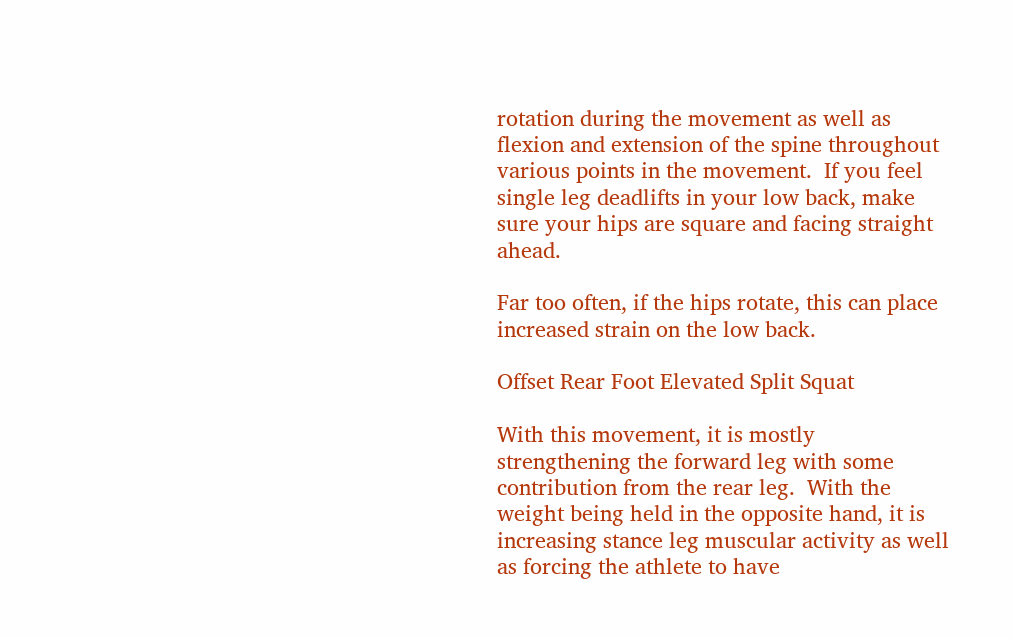rotation during the movement as well as flexion and extension of the spine throughout various points in the movement.  If you feel single leg deadlifts in your low back, make sure your hips are square and facing straight ahead.

Far too often, if the hips rotate, this can place increased strain on the low back.

Offset Rear Foot Elevated Split Squat

With this movement, it is mostly strengthening the forward leg with some contribution from the rear leg.  With the weight being held in the opposite hand, it is increasing stance leg muscular activity as well as forcing the athlete to have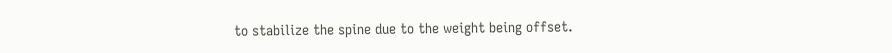to stabilize the spine due to the weight being offset.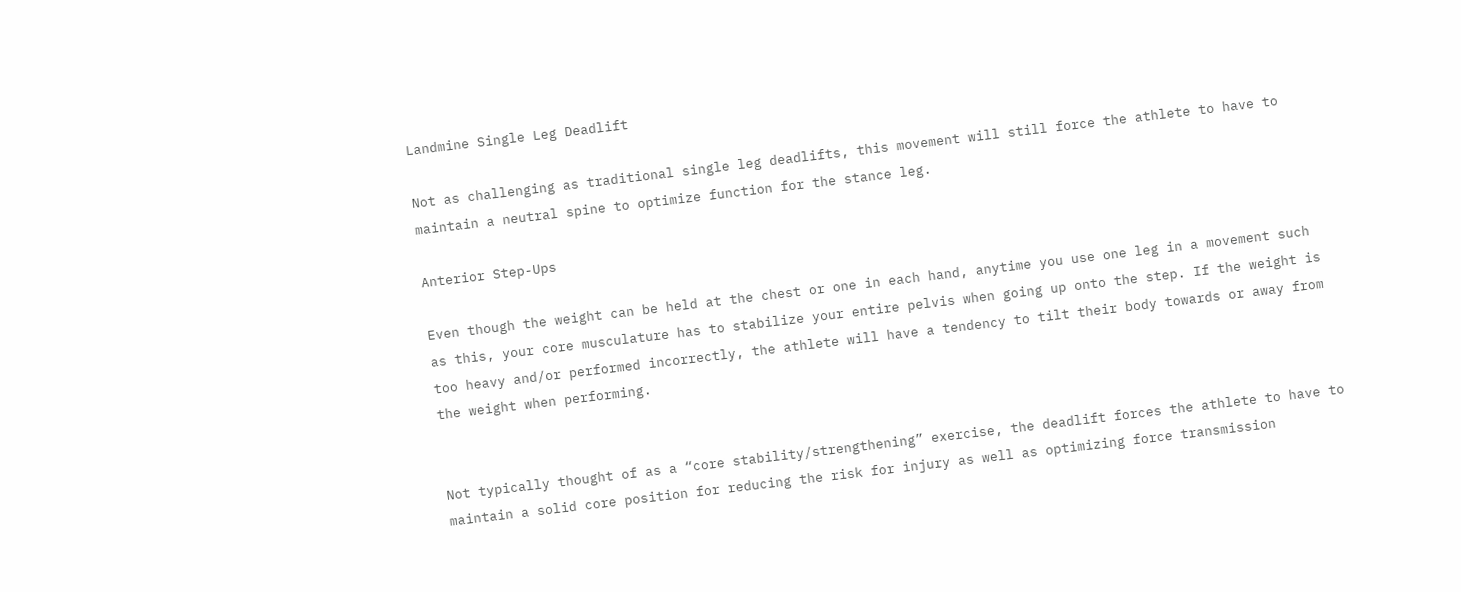Landmine Single Leg Deadlift

Not as challenging as traditional single leg deadlifts, this movement will still force the athlete to have to maintain a neutral spine to optimize function for the stance leg.

Anterior Step-Ups

Even though the weight can be held at the chest or one in each hand, anytime you use one leg in a movement such as this, your core musculature has to stabilize your entire pelvis when going up onto the step. If the weight is too heavy and/or performed incorrectly, the athlete will have a tendency to tilt their body towards or away from the weight when performing.


Not typically thought of as a “core stability/strengthening” exercise, the deadlift forces the athlete to have to maintain a solid core position for reducing the risk for injury as well as optimizing force transmission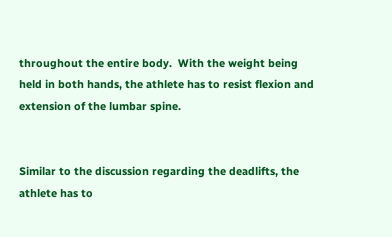throughout the entire body.  With the weight being held in both hands, the athlete has to resist flexion and extension of the lumbar spine.


Similar to the discussion regarding the deadlifts, the athlete has to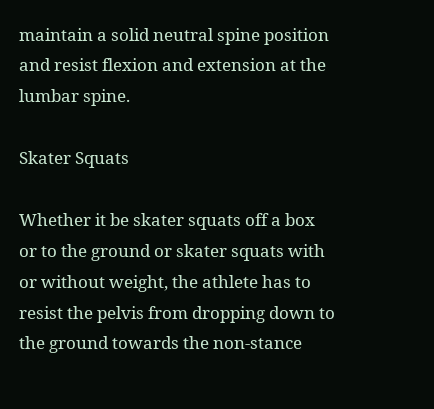maintain a solid neutral spine position and resist flexion and extension at the lumbar spine.

Skater Squats

Whether it be skater squats off a box or to the ground or skater squats with or without weight, the athlete has to resist the pelvis from dropping down to the ground towards the non-stance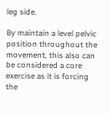leg side.

By maintain a level pelvic position throughout the movement, this also can be considered a core exercise as it is forcing the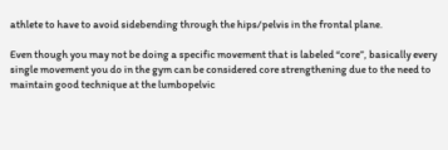athlete to have to avoid sidebending through the hips/pelvis in the frontal plane.

Even though you may not be doing a specific movement that is labeled “core”, basically every single movement you do in the gym can be considered core strengthening due to the need to maintain good technique at the lumbopelvic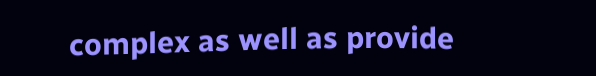complex as well as provide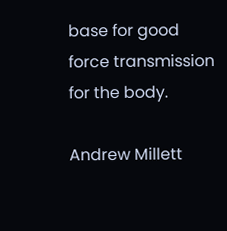base for good force transmission for the body.

Andrew Millett